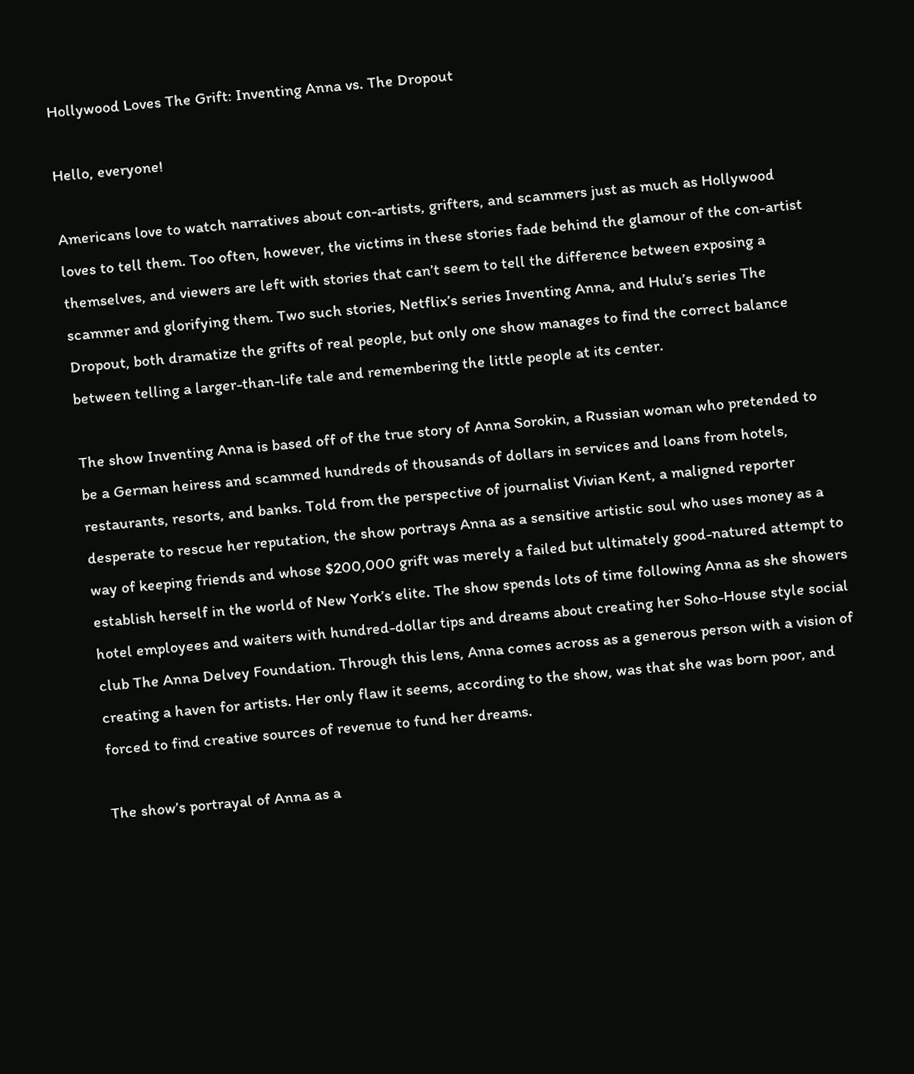Hollywood Loves The Grift: Inventing Anna vs. The Dropout

Hello, everyone!

Americans love to watch narratives about con-artists, grifters, and scammers just as much as Hollywood loves to tell them. Too often, however, the victims in these stories fade behind the glamour of the con-artist themselves, and viewers are left with stories that can’t seem to tell the difference between exposing a scammer and glorifying them. Two such stories, Netflix’s series Inventing Anna, and Hulu’s series The Dropout, both dramatize the grifts of real people, but only one show manages to find the correct balance between telling a larger-than-life tale and remembering the little people at its center.

The show Inventing Anna is based off of the true story of Anna Sorokin, a Russian woman who pretended to be a German heiress and scammed hundreds of thousands of dollars in services and loans from hotels, restaurants, resorts, and banks. Told from the perspective of journalist Vivian Kent, a maligned reporter desperate to rescue her reputation, the show portrays Anna as a sensitive artistic soul who uses money as a way of keeping friends and whose $200,000 grift was merely a failed but ultimately good-natured attempt to establish herself in the world of New York’s elite. The show spends lots of time following Anna as she showers hotel employees and waiters with hundred-dollar tips and dreams about creating her Soho-House style social club The Anna Delvey Foundation. Through this lens, Anna comes across as a generous person with a vision of creating a haven for artists. Her only flaw it seems, according to the show, was that she was born poor, and forced to find creative sources of revenue to fund her dreams.

The show’s portrayal of Anna as a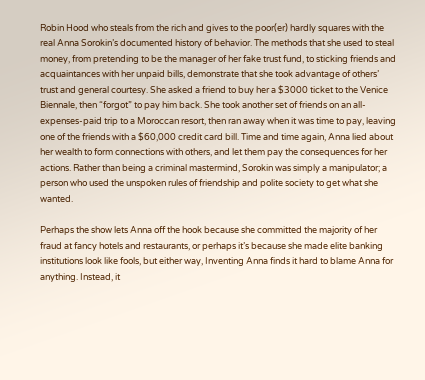Robin Hood who steals from the rich and gives to the poor(er) hardly squares with the real Anna Sorokin’s documented history of behavior. The methods that she used to steal money, from pretending to be the manager of her fake trust fund, to sticking friends and acquaintances with her unpaid bills, demonstrate that she took advantage of others’ trust and general courtesy. She asked a friend to buy her a $3000 ticket to the Venice Biennale, then “forgot” to pay him back. She took another set of friends on an all-expenses-paid trip to a Moroccan resort, then ran away when it was time to pay, leaving one of the friends with a $60,000 credit card bill. Time and time again, Anna lied about her wealth to form connections with others, and let them pay the consequences for her actions. Rather than being a criminal mastermind, Sorokin was simply a manipulator; a person who used the unspoken rules of friendship and polite society to get what she wanted.

Perhaps the show lets Anna off the hook because she committed the majority of her fraud at fancy hotels and restaurants, or perhaps it’s because she made elite banking institutions look like fools, but either way, Inventing Anna finds it hard to blame Anna for anything. Instead, it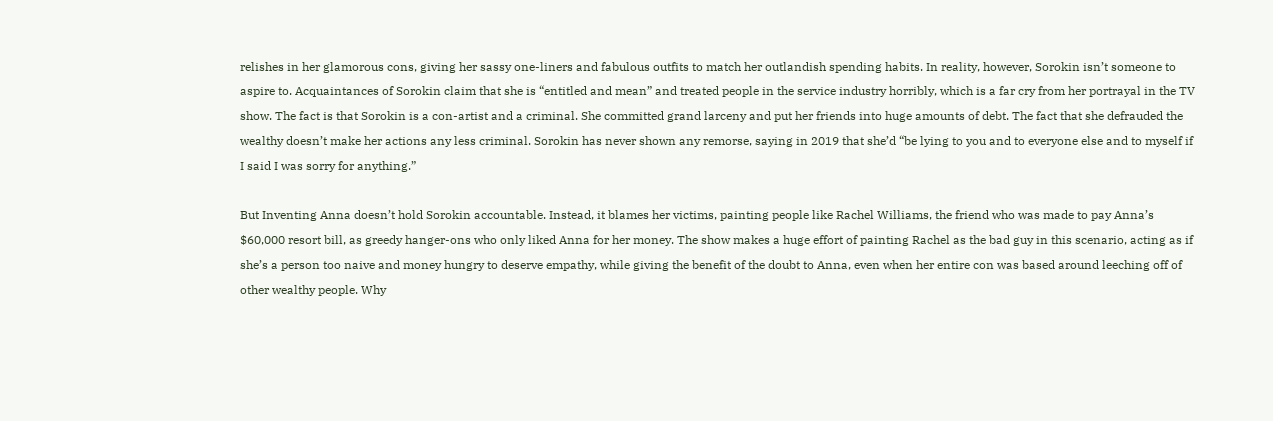relishes in her glamorous cons, giving her sassy one-liners and fabulous outfits to match her outlandish spending habits. In reality, however, Sorokin isn’t someone to aspire to. Acquaintances of Sorokin claim that she is “entitled and mean” and treated people in the service industry horribly, which is a far cry from her portrayal in the TV show. The fact is that Sorokin is a con-artist and a criminal. She committed grand larceny and put her friends into huge amounts of debt. The fact that she defrauded the wealthy doesn’t make her actions any less criminal. Sorokin has never shown any remorse, saying in 2019 that she’d “be lying to you and to everyone else and to myself if I said I was sorry for anything.”

But Inventing Anna doesn’t hold Sorokin accountable. Instead, it blames her victims, painting people like Rachel Williams, the friend who was made to pay Anna’s $60,000 resort bill, as greedy hanger-ons who only liked Anna for her money. The show makes a huge effort of painting Rachel as the bad guy in this scenario, acting as if she’s a person too naive and money hungry to deserve empathy, while giving the benefit of the doubt to Anna, even when her entire con was based around leeching off of other wealthy people. Why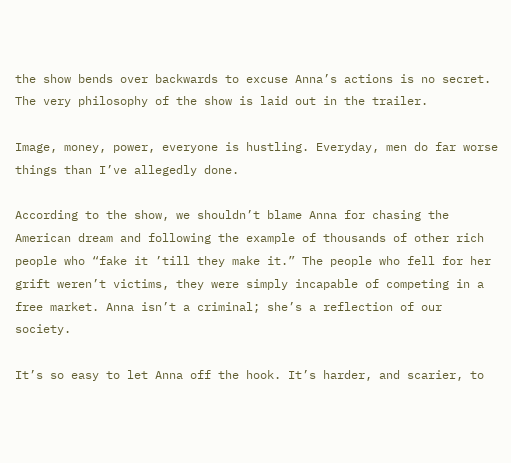the show bends over backwards to excuse Anna’s actions is no secret. The very philosophy of the show is laid out in the trailer.

Image, money, power, everyone is hustling. Everyday, men do far worse things than I’ve allegedly done.

According to the show, we shouldn’t blame Anna for chasing the American dream and following the example of thousands of other rich people who “fake it ’till they make it.” The people who fell for her grift weren’t victims, they were simply incapable of competing in a free market. Anna isn’t a criminal; she’s a reflection of our society.

It’s so easy to let Anna off the hook. It’s harder, and scarier, to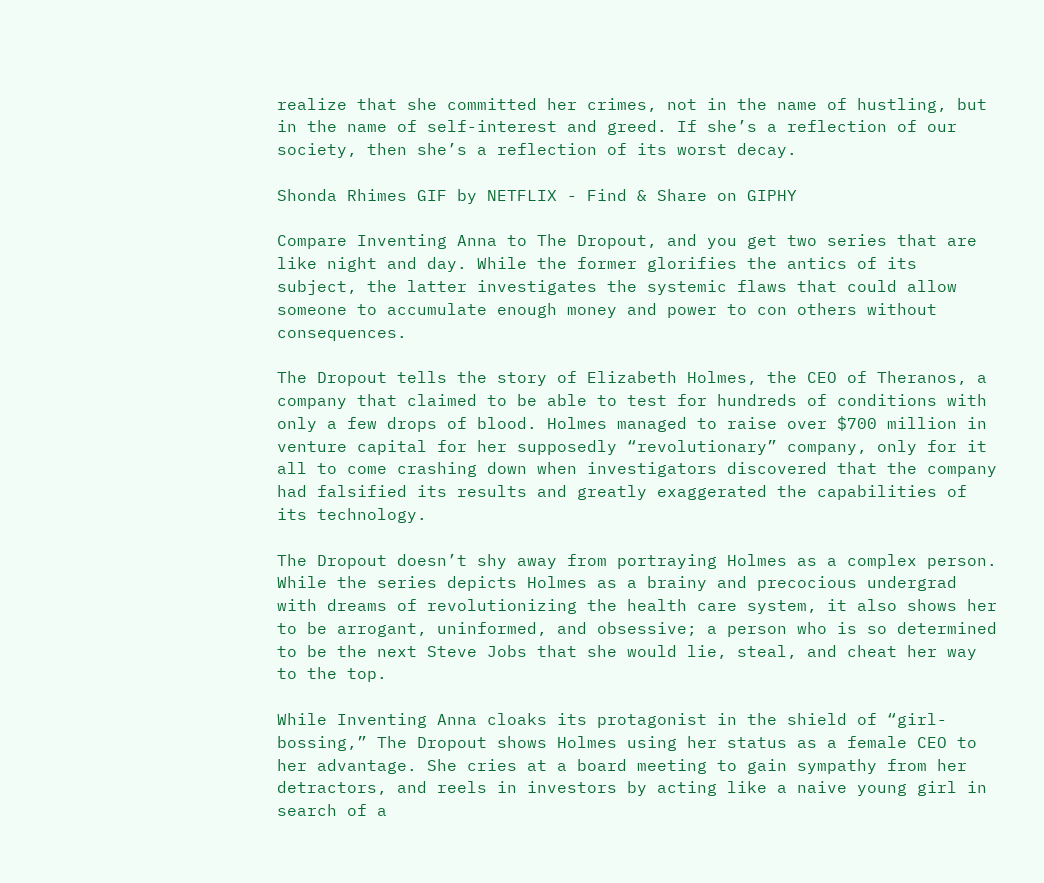realize that she committed her crimes, not in the name of hustling, but in the name of self-interest and greed. If she’s a reflection of our society, then she’s a reflection of its worst decay.

Shonda Rhimes GIF by NETFLIX - Find & Share on GIPHY

Compare Inventing Anna to The Dropout, and you get two series that are like night and day. While the former glorifies the antics of its subject, the latter investigates the systemic flaws that could allow someone to accumulate enough money and power to con others without consequences.

The Dropout tells the story of Elizabeth Holmes, the CEO of Theranos, a company that claimed to be able to test for hundreds of conditions with only a few drops of blood. Holmes managed to raise over $700 million in venture capital for her supposedly “revolutionary” company, only for it all to come crashing down when investigators discovered that the company had falsified its results and greatly exaggerated the capabilities of its technology.

The Dropout doesn’t shy away from portraying Holmes as a complex person. While the series depicts Holmes as a brainy and precocious undergrad with dreams of revolutionizing the health care system, it also shows her to be arrogant, uninformed, and obsessive; a person who is so determined to be the next Steve Jobs that she would lie, steal, and cheat her way to the top.

While Inventing Anna cloaks its protagonist in the shield of “girl-bossing,” The Dropout shows Holmes using her status as a female CEO to her advantage. She cries at a board meeting to gain sympathy from her detractors, and reels in investors by acting like a naive young girl in search of a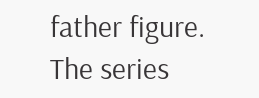father figure. The series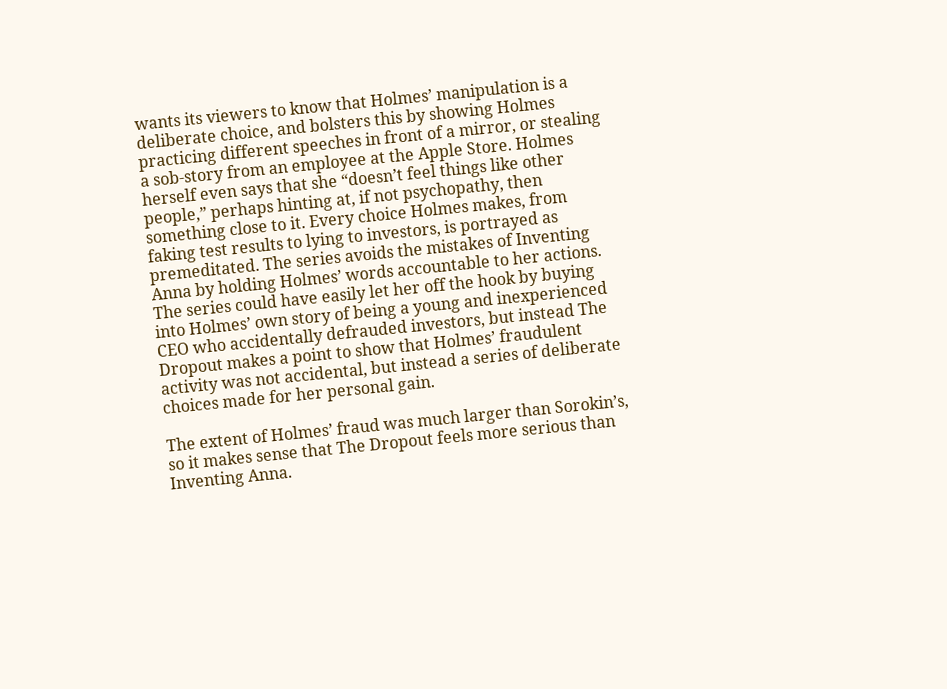wants its viewers to know that Holmes’ manipulation is a deliberate choice, and bolsters this by showing Holmes practicing different speeches in front of a mirror, or stealing a sob-story from an employee at the Apple Store. Holmes herself even says that she “doesn’t feel things like other people,” perhaps hinting at, if not psychopathy, then something close to it. Every choice Holmes makes, from faking test results to lying to investors, is portrayed as premeditated. The series avoids the mistakes of Inventing Anna by holding Holmes’ words accountable to her actions. The series could have easily let her off the hook by buying into Holmes’ own story of being a young and inexperienced CEO who accidentally defrauded investors, but instead The Dropout makes a point to show that Holmes’ fraudulent activity was not accidental, but instead a series of deliberate choices made for her personal gain.

The extent of Holmes’ fraud was much larger than Sorokin’s, so it makes sense that The Dropout feels more serious than Inventing Anna.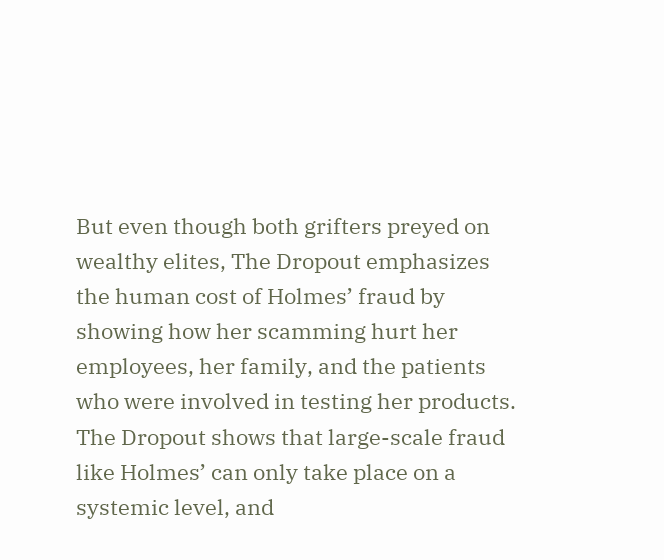But even though both grifters preyed on wealthy elites, The Dropout emphasizes the human cost of Holmes’ fraud by showing how her scamming hurt her employees, her family, and the patients who were involved in testing her products. The Dropout shows that large-scale fraud like Holmes’ can only take place on a systemic level, and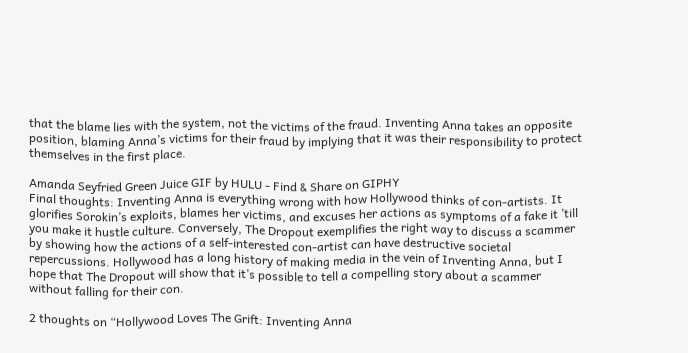that the blame lies with the system, not the victims of the fraud. Inventing Anna takes an opposite position, blaming Anna’s victims for their fraud by implying that it was their responsibility to protect themselves in the first place.

Amanda Seyfried Green Juice GIF by HULU - Find & Share on GIPHY
Final thoughts: Inventing Anna is everything wrong with how Hollywood thinks of con-artists. It glorifies Sorokin’s exploits, blames her victims, and excuses her actions as symptoms of a fake it ’till you make it hustle culture. Conversely, The Dropout exemplifies the right way to discuss a scammer by showing how the actions of a self-interested con-artist can have destructive societal repercussions. Hollywood has a long history of making media in the vein of Inventing Anna, but I hope that The Dropout will show that it’s possible to tell a compelling story about a scammer without falling for their con.

2 thoughts on “Hollywood Loves The Grift: Inventing Anna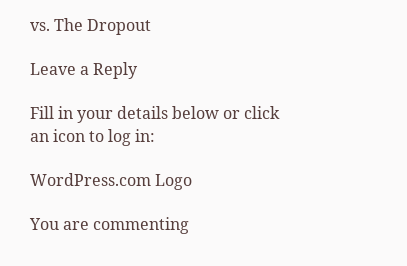vs. The Dropout

Leave a Reply

Fill in your details below or click an icon to log in:

WordPress.com Logo

You are commenting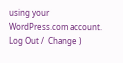using your WordPress.com account. Log Out /  Change )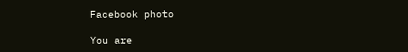Facebook photo

You are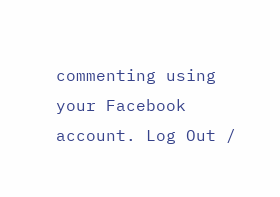commenting using your Facebook account. Log Out /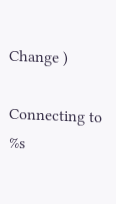Change )

Connecting to %s